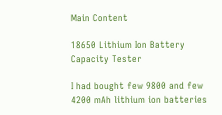Main Content

18650 Lithium Ion Battery Capacity Tester

I had bought few 9800 and few 4200 mAh lithium ion batteries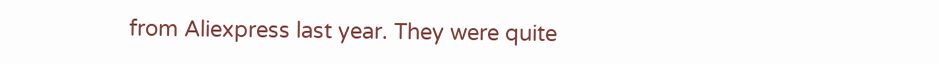from Aliexpress last year. They were quite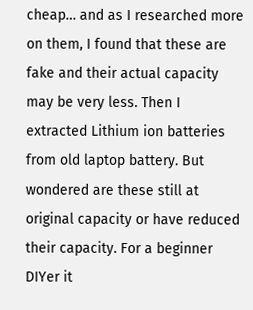cheap… and as I researched more on them, I found that these are fake and their actual capacity may be very less. Then I extracted Lithium ion batteries from old laptop battery. But wondered are these still at original capacity or have reduced their capacity. For a beginner DIYer it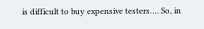is difficult to buy expensive testers…. So, in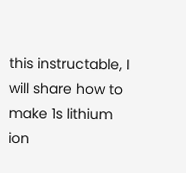this instructable, I will share how to make 1s lithium ion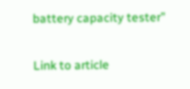battery capacity tester”

Link to article